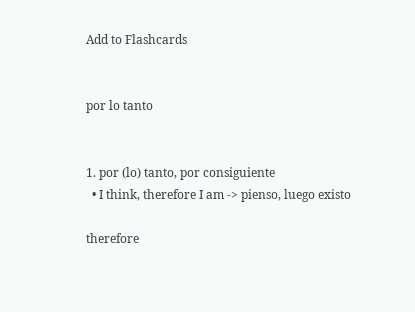Add to Flashcards


por lo tanto


1. por (lo) tanto, por consiguiente
  • I think, therefore I am -> pienso, luego existo

therefore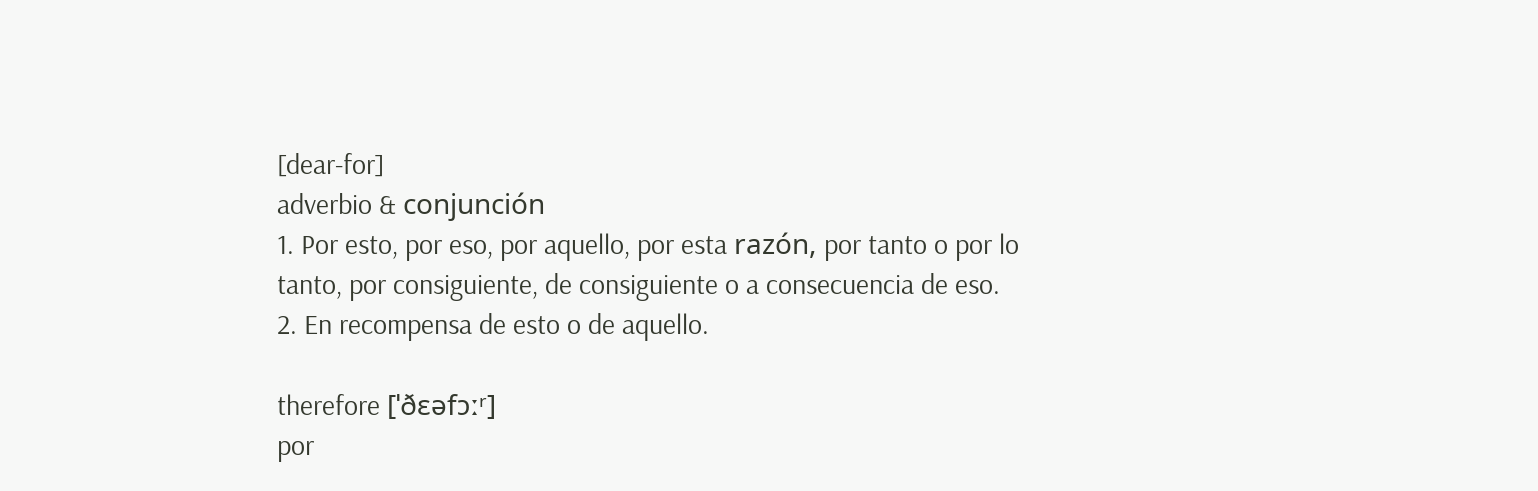[dear-for]
adverbio & conjunción
1. Por esto, por eso, por aquello, por esta razón, por tanto o por lo tanto, por consiguiente, de consiguiente o a consecuencia de eso.
2. En recompensa de esto o de aquello.

therefore [ˈðɛəfɔːʳ]
por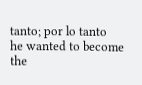tanto; por lo tanto
he wanted to become the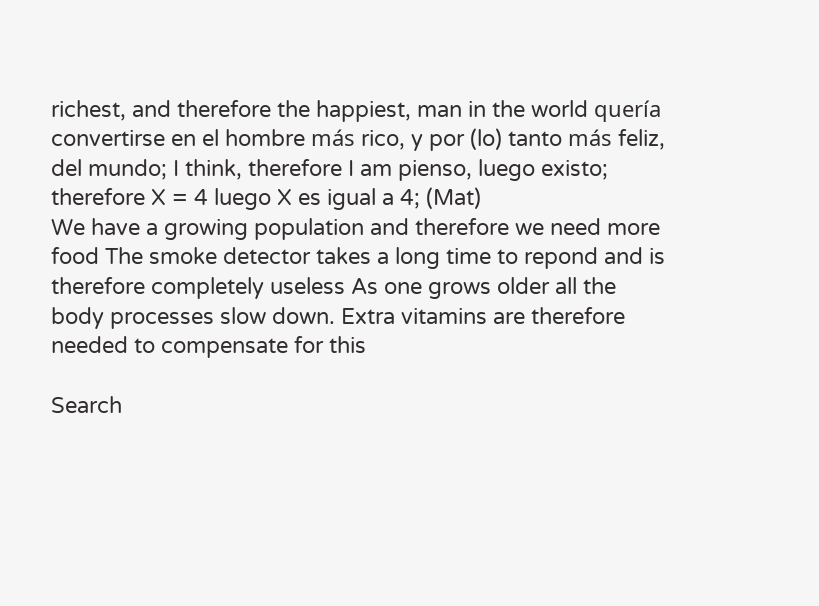richest, and therefore the happiest, man in the world quería convertirse en el hombre más rico, y por (lo) tanto más feliz, del mundo; I think, therefore I am pienso, luego existo; therefore X = 4 luego X es igual a 4; (Mat)
We have a growing population and therefore we need more food The smoke detector takes a long time to repond and is therefore completely useless As one grows older all the body processes slow down. Extra vitamins are therefore needed to compensate for this

Search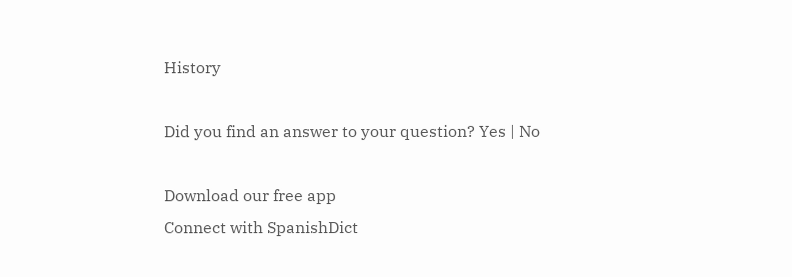History

Did you find an answer to your question? Yes | No

Download our free app
Connect with SpanishDict